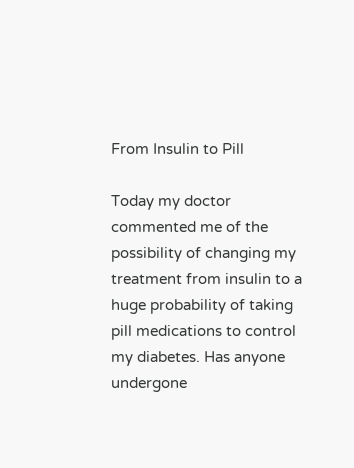From Insulin to Pill

Today my doctor commented me of the possibility of changing my treatment from insulin to a huge probability of taking pill medications to control my diabetes. Has anyone undergone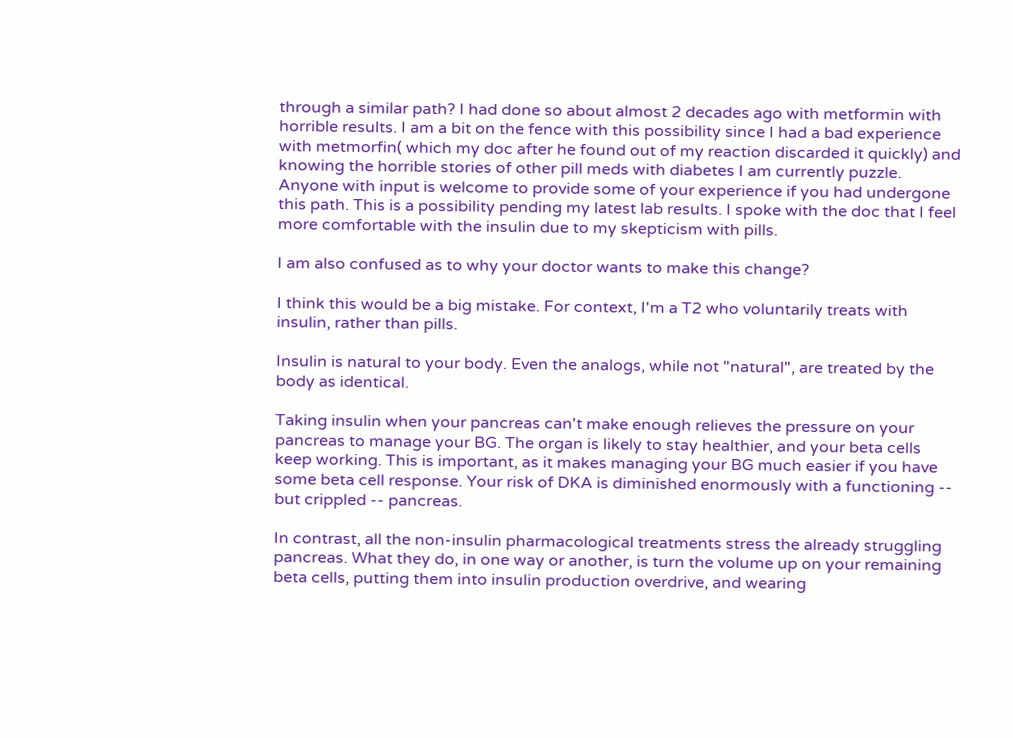through a similar path? I had done so about almost 2 decades ago with metformin with horrible results. I am a bit on the fence with this possibility since I had a bad experience with metmorfin( which my doc after he found out of my reaction discarded it quickly) and knowing the horrible stories of other pill meds with diabetes I am currently puzzle. Anyone with input is welcome to provide some of your experience if you had undergone this path. This is a possibility pending my latest lab results. I spoke with the doc that I feel more comfortable with the insulin due to my skepticism with pills.

I am also confused as to why your doctor wants to make this change?

I think this would be a big mistake. For context, I'm a T2 who voluntarily treats with insulin, rather than pills.

Insulin is natural to your body. Even the analogs, while not "natural", are treated by the body as identical.

Taking insulin when your pancreas can't make enough relieves the pressure on your pancreas to manage your BG. The organ is likely to stay healthier, and your beta cells keep working. This is important, as it makes managing your BG much easier if you have some beta cell response. Your risk of DKA is diminished enormously with a functioning -- but crippled -- pancreas.

In contrast, all the non-insulin pharmacological treatments stress the already struggling pancreas. What they do, in one way or another, is turn the volume up on your remaining beta cells, putting them into insulin production overdrive, and wearing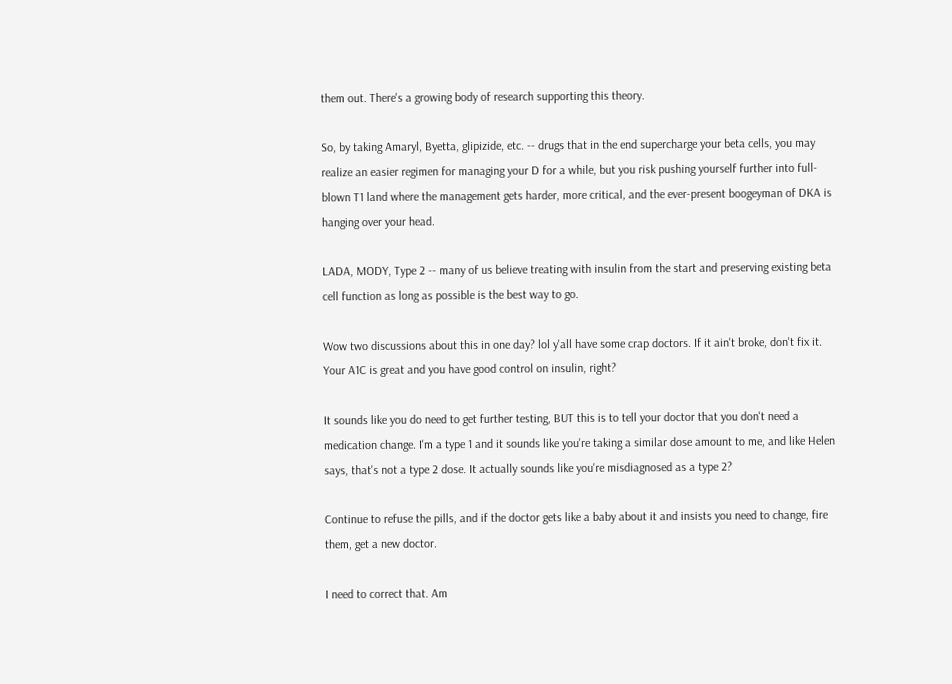them out. There's a growing body of research supporting this theory.

So, by taking Amaryl, Byetta, glipizide, etc. -- drugs that in the end supercharge your beta cells, you may realize an easier regimen for managing your D for a while, but you risk pushing yourself further into full-blown T1 land where the management gets harder, more critical, and the ever-present boogeyman of DKA is hanging over your head.

LADA, MODY, Type 2 -- many of us believe treating with insulin from the start and preserving existing beta cell function as long as possible is the best way to go.

Wow two discussions about this in one day? lol y'all have some crap doctors. If it ain't broke, don't fix it. Your A1C is great and you have good control on insulin, right?

It sounds like you do need to get further testing, BUT this is to tell your doctor that you don't need a medication change. I'm a type 1 and it sounds like you're taking a similar dose amount to me, and like Helen says, that's not a type 2 dose. It actually sounds like you're misdiagnosed as a type 2?

Continue to refuse the pills, and if the doctor gets like a baby about it and insists you need to change, fire them, get a new doctor.

I need to correct that. Am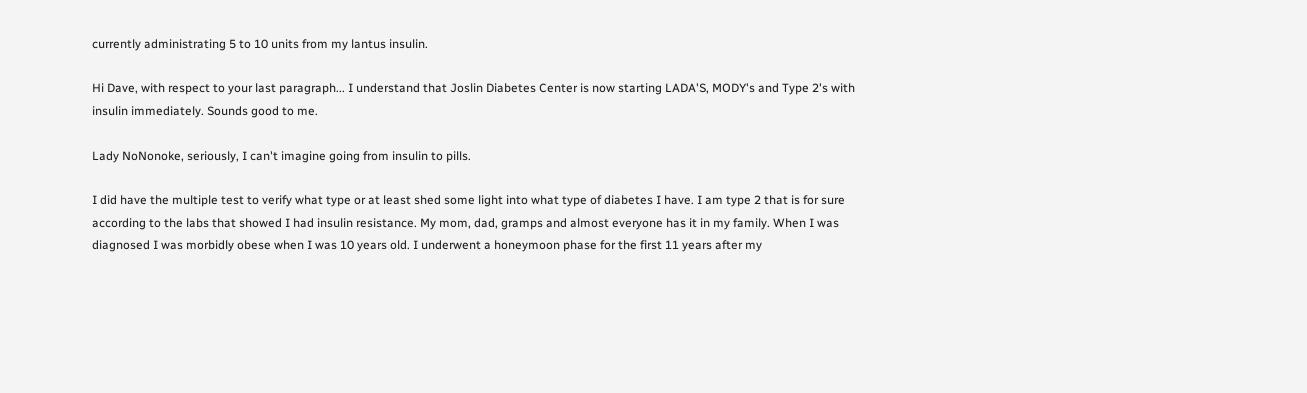currently administrating 5 to 10 units from my lantus insulin.

Hi Dave, with respect to your last paragraph... I understand that Joslin Diabetes Center is now starting LADA'S, MODY's and Type 2's with insulin immediately. Sounds good to me.

Lady NoNonoke, seriously, I can't imagine going from insulin to pills.

I did have the multiple test to verify what type or at least shed some light into what type of diabetes I have. I am type 2 that is for sure according to the labs that showed I had insulin resistance. My mom, dad, gramps and almost everyone has it in my family. When I was diagnosed I was morbidly obese when I was 10 years old. I underwent a honeymoon phase for the first 11 years after my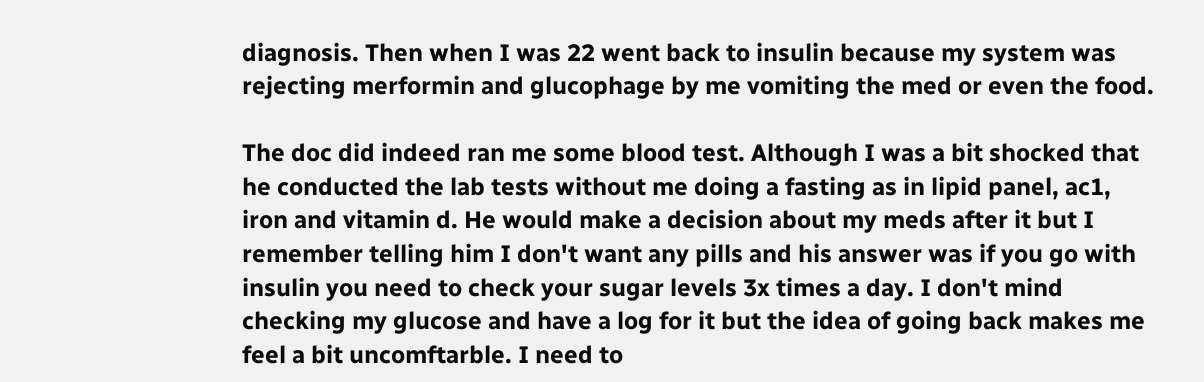diagnosis. Then when I was 22 went back to insulin because my system was rejecting merformin and glucophage by me vomiting the med or even the food.

The doc did indeed ran me some blood test. Although I was a bit shocked that he conducted the lab tests without me doing a fasting as in lipid panel, ac1, iron and vitamin d. He would make a decision about my meds after it but I remember telling him I don't want any pills and his answer was if you go with insulin you need to check your sugar levels 3x times a day. I don't mind checking my glucose and have a log for it but the idea of going back makes me feel a bit uncomftarble. I need to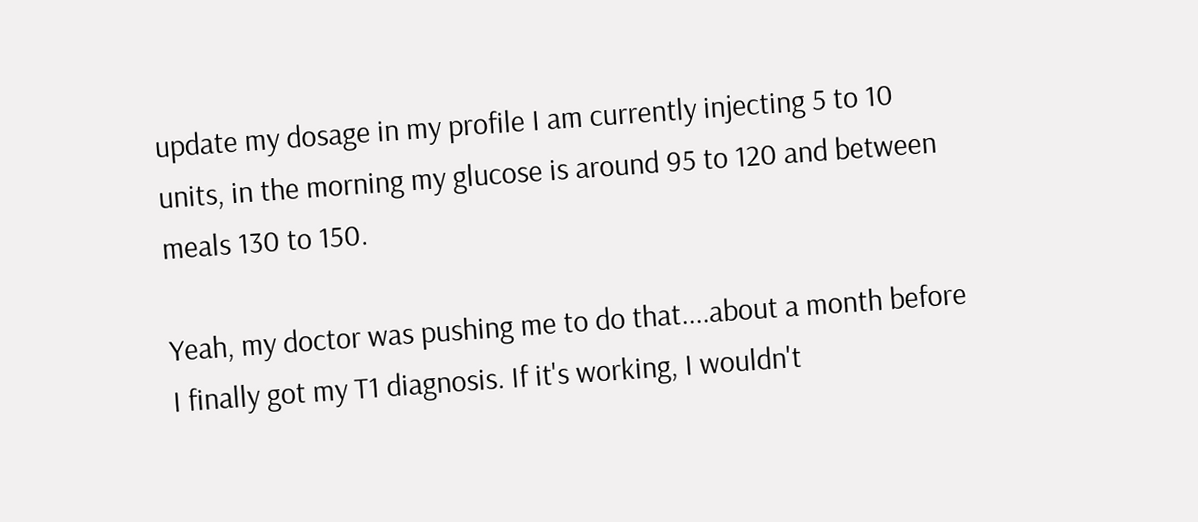update my dosage in my profile I am currently injecting 5 to 10 units, in the morning my glucose is around 95 to 120 and between meals 130 to 150.

Yeah, my doctor was pushing me to do that....about a month before I finally got my T1 diagnosis. If it's working, I wouldn't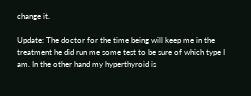change it.

Update: The doctor for the time being will keep me in the treatment he did run me some test to be sure of which type I am. In the other hand my hyperthyroid is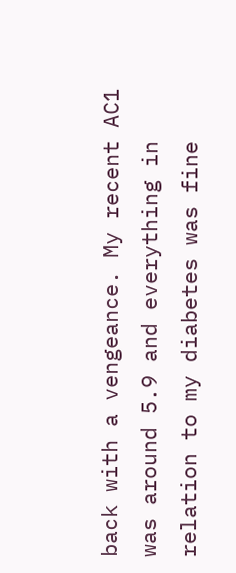back with a vengeance. My recent AC1 was around 5.9 and everything in relation to my diabetes was fine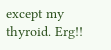except my thyroid. Erg!!